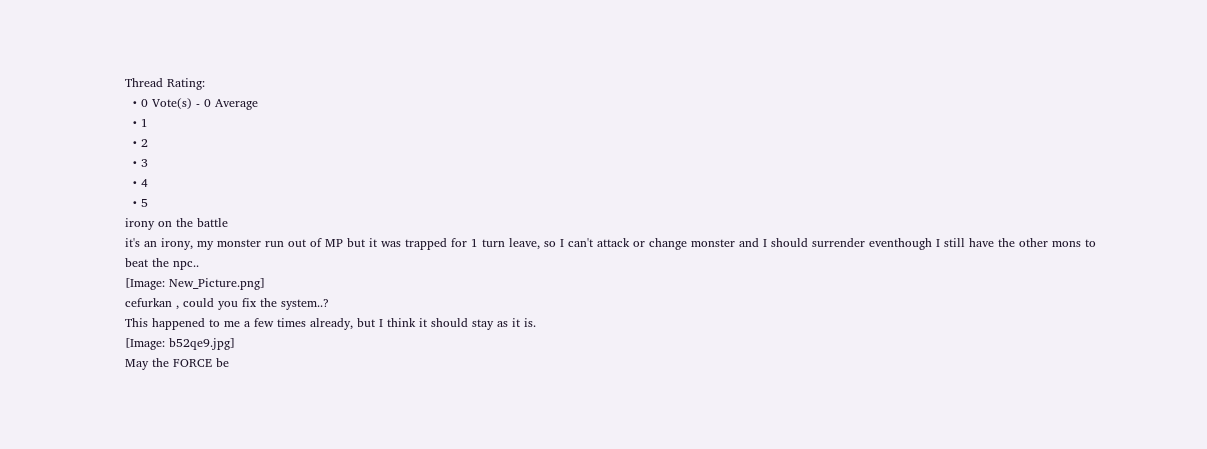Thread Rating:
  • 0 Vote(s) - 0 Average
  • 1
  • 2
  • 3
  • 4
  • 5
irony on the battle
it's an irony, my monster run out of MP but it was trapped for 1 turn leave, so I can't attack or change monster and I should surrender eventhough I still have the other mons to beat the npc..
[Image: New_Picture.png]
cefurkan , could you fix the system..?
This happened to me a few times already, but I think it should stay as it is.
[Image: b52qe9.jpg]
May the FORCE be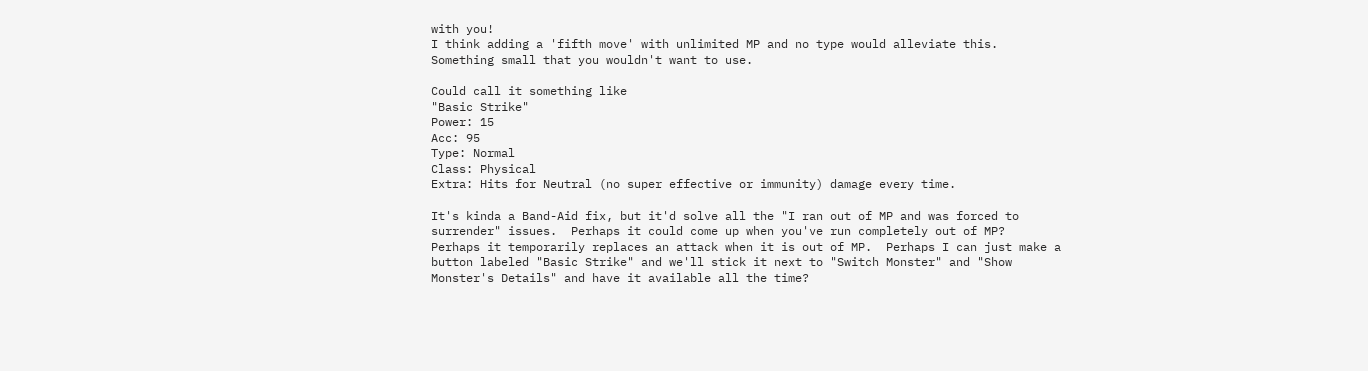with you!
I think adding a 'fifth move' with unlimited MP and no type would alleviate this.  Something small that you wouldn't want to use.

Could call it something like
"Basic Strike"
Power: 15
Acc: 95
Type: Normal
Class: Physical
Extra: Hits for Neutral (no super effective or immunity) damage every time.

It's kinda a Band-Aid fix, but it'd solve all the "I ran out of MP and was forced to surrender" issues.  Perhaps it could come up when you've run completely out of MP?  Perhaps it temporarily replaces an attack when it is out of MP.  Perhaps I can just make a button labeled "Basic Strike" and we'll stick it next to "Switch Monster" and "Show Monster's Details" and have it available all the time?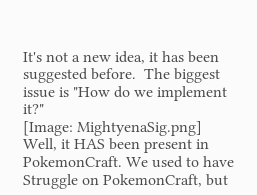It's not a new idea, it has been suggested before.  The biggest issue is "How do we implement it?"
[Image: MightyenaSig.png]
Well, it HAS been present in PokemonCraft. We used to have Struggle on PokemonCraft, but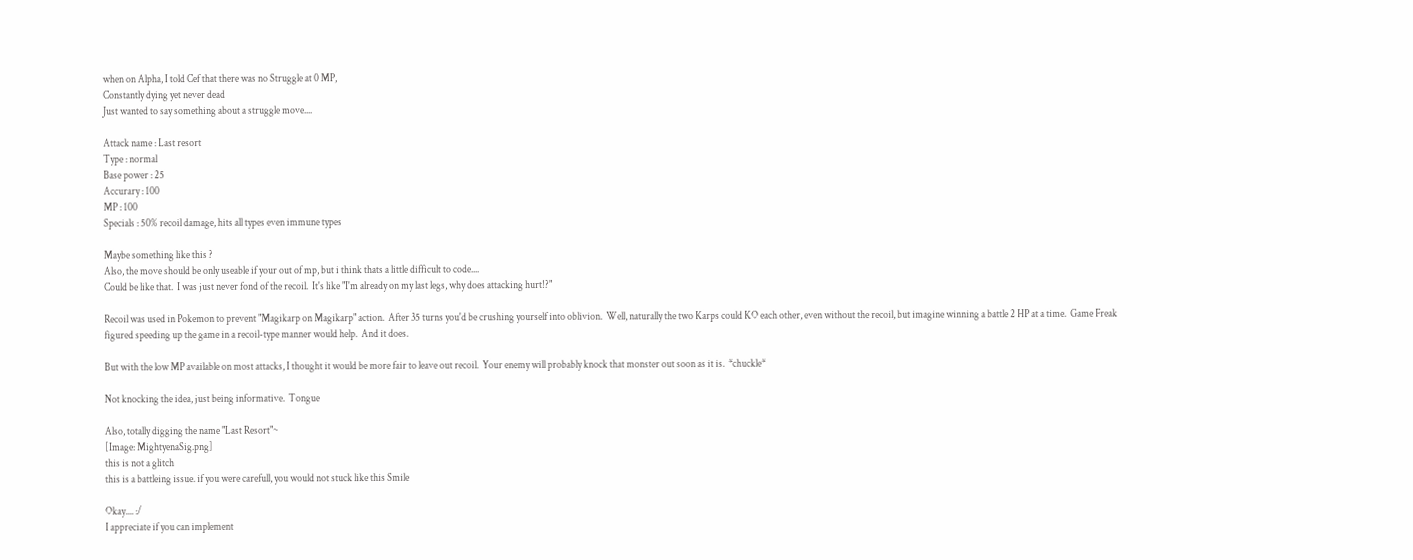when on Alpha, I told Cef that there was no Struggle at 0 MP,
Constantly dying yet never dead
Just wanted to say something about a struggle move....

Attack name : Last resort
Type : normal
Base power : 25
Accurary : 100
MP : 100
Specials : 50% recoil damage, hits all types even immune types

Maybe something like this ?
Also, the move should be only useable if your out of mp, but i think thats a little difficult to code....
Could be like that.  I was just never fond of the recoil.  It's like "I'm already on my last legs, why does attacking hurt!?"

Recoil was used in Pokemon to prevent "Magikarp on Magikarp" action.  After 35 turns you'd be crushing yourself into oblivion.  Well, naturally the two Karps could KO each other, even without the recoil, but imagine winning a battle 2 HP at a time.  Game Freak figured speeding up the game in a recoil-type manner would help.  And it does.

But with the low MP available on most attacks, I thought it would be more fair to leave out recoil.  Your enemy will probably knock that monster out soon as it is.  *chuckle*

Not knocking the idea, just being informative.  Tongue

Also, totally digging the name "Last Resort"~
[Image: MightyenaSig.png]
this is not a glitch
this is a battleing issue. if you were carefull, you would not stuck like this Smile

Okay.... :/
I appreciate if you can implement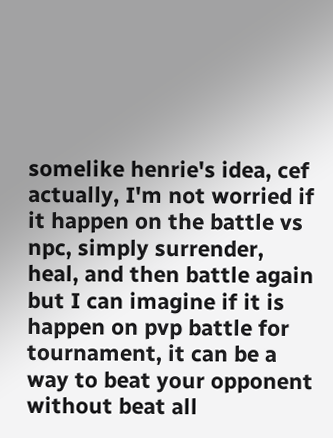somelike henrie's idea, cef
actually, I'm not worried if it happen on the battle vs npc, simply surrender, heal, and then battle again
but I can imagine if it is happen on pvp battle for tournament, it can be a way to beat your opponent without beat all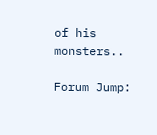of his monsters..

Forum Jump: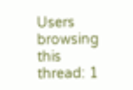Users browsing this thread: 1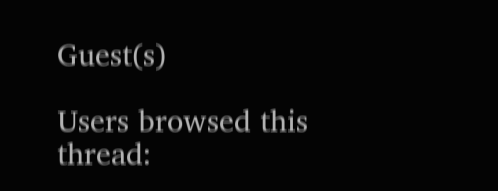Guest(s)

Users browsed this thread: